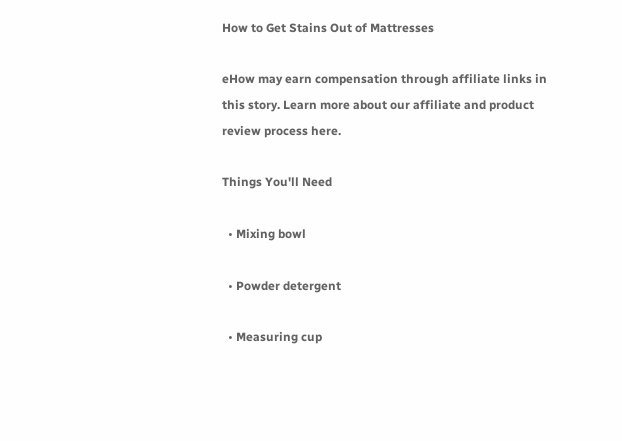How to Get Stains Out of Mattresses

eHow may earn compensation through affiliate links in this story. Learn more about our affiliate and product review process here.

Things You'll Need

  • Mixing bowl

  • Powder detergent

  • Measuring cup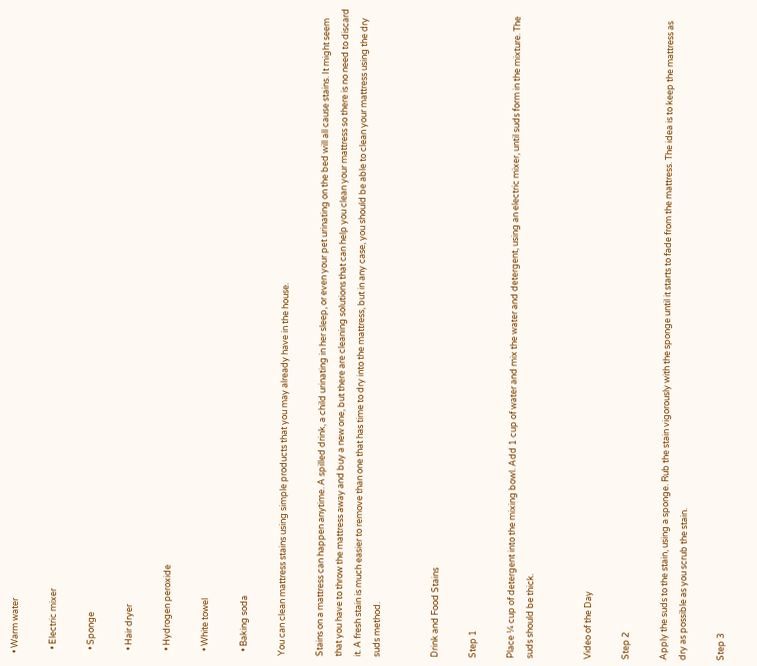• Warm water

  • Electric mixer

  • Sponge

  • Hair dryer

  • Hydrogen peroxide

  • White towel

  • Baking soda

You can clean mattress stains using simple products that you may already have in the house.

Stains on a mattress can happen anytime. A spilled drink, a child urinating in her sleep, or even your pet urinating on the bed will all cause stains. It might seem that you have to throw the mattress away and buy a new one, but there are cleaning solutions that can help you clean your mattress so there is no need to discard it. A fresh stain is much easier to remove than one that has time to dry into the mattress, but in any case, you should be able to clean your mattress using the dry suds method.


Drink and Food Stains

Step 1

Place ¼ cup of detergent into the mixing bowl. Add 1 cup of water and mix the water and detergent, using an electric mixer, until suds form in the mixture. The suds should be thick.


Video of the Day

Step 2

Apply the suds to the stain, using a sponge. Rub the stain vigorously with the sponge until it starts to fade from the mattress. The idea is to keep the mattress as dry as possible as you scrub the stain.

Step 3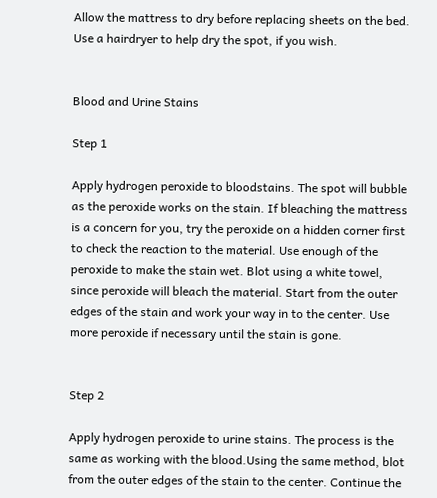Allow the mattress to dry before replacing sheets on the bed. Use a hairdryer to help dry the spot, if you wish.


Blood and Urine Stains

Step 1

Apply hydrogen peroxide to bloodstains. The spot will bubble as the peroxide works on the stain. If bleaching the mattress is a concern for you, try the peroxide on a hidden corner first to check the reaction to the material. Use enough of the peroxide to make the stain wet. Blot using a white towel, since peroxide will bleach the material. Start from the outer edges of the stain and work your way in to the center. Use more peroxide if necessary until the stain is gone.


Step 2

Apply hydrogen peroxide to urine stains. The process is the same as working with the blood.Using the same method, blot from the outer edges of the stain to the center. Continue the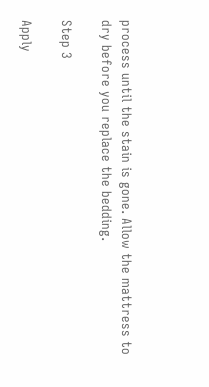process until the stain is gone. Allow the mattress to dry before you replace the bedding.

Step 3

Apply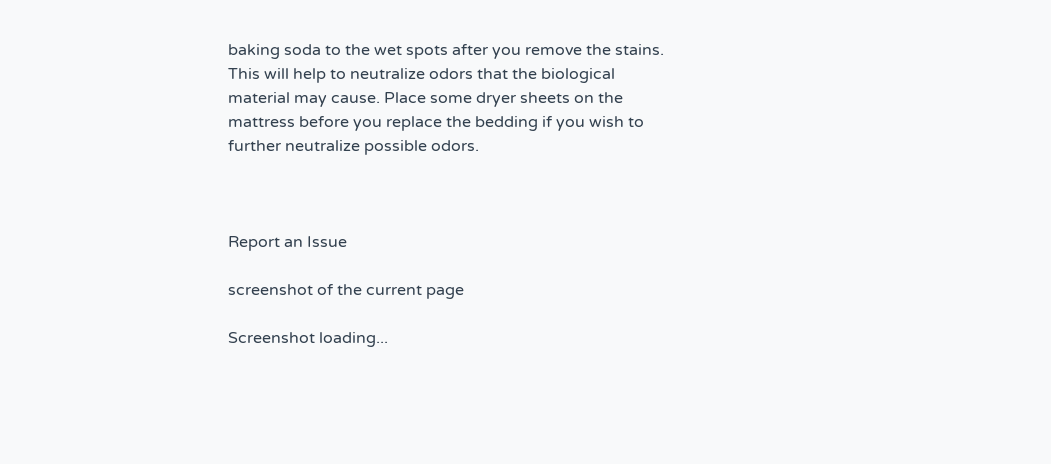baking soda to the wet spots after you remove the stains. This will help to neutralize odors that the biological material may cause. Place some dryer sheets on the mattress before you replace the bedding if you wish to further neutralize possible odors.



Report an Issue

screenshot of the current page

Screenshot loading...